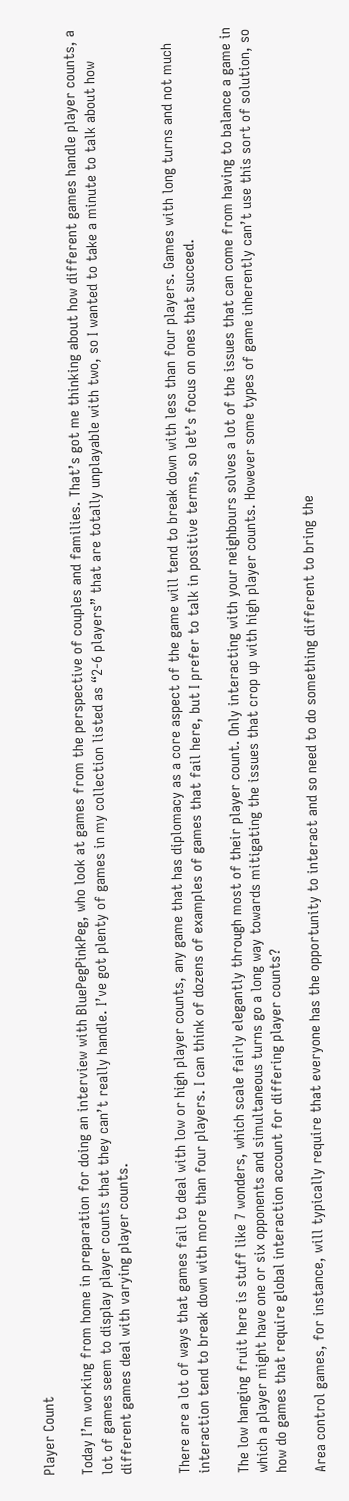Player Count

Today I’m working from home in preparation for doing an interview with BluePegPinkPeg, who look at games from the perspective of couples and families. That’s got me thinking about how different games handle player counts, a lot of games seem to display player counts that they can’t really handle. I’ve got plenty of games in my collection listed as “2-6 players” that are totally unplayable with two, so I wanted to take a minute to talk about how different games deal with varying player counts.


There are a lot of ways that games fail to deal with low or high player counts, any game that has diplomacy as a core aspect of the game will tend to break down with less than four players. Games with long turns and not much interaction tend to break down with more than four players. I can think of dozens of examples of games that fail here, but I prefer to talk in positive terms, so let’s focus on ones that succeed.

The low hanging fruit here is stuff like 7 wonders, which scale fairly elegantly through most of their player count. Only interacting with your neighbours solves a lot of the issues that can come from having to balance a game in which a player might have one or six opponents and simultaneous turns go a long way towards mitigating the issues that crop up with high player counts. However some types of game inherently can’t use this sort of solution, so how do games that require global interaction account for differing player counts?

Area control games, for instance, will typically require that everyone has the opportunity to interact and so need to do something different to bring the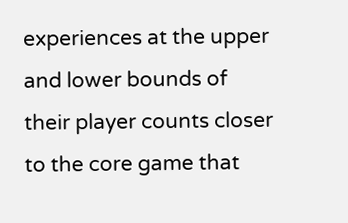experiences at the upper and lower bounds of their player counts closer to the core game that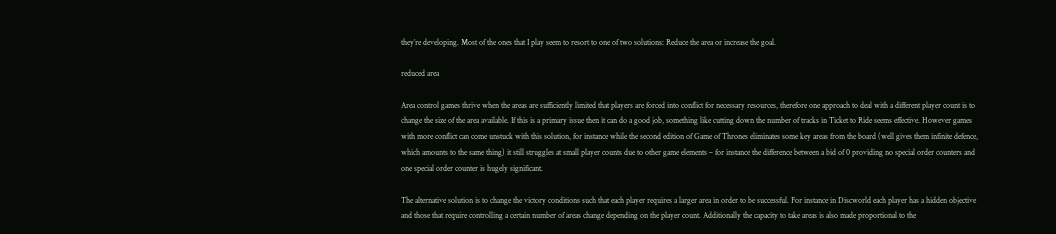they’re developing. Most of the ones that I play seem to resort to one of two solutions: Reduce the area or increase the goal.

reduced area

Area control games thrive when the areas are sufficiently limited that players are forced into conflict for necessary resources, therefore one approach to deal with a different player count is to change the size of the area available. If this is a primary issue then it can do a good job, something like cutting down the number of tracks in Ticket to Ride seems effective. However games with more conflict can come unstuck with this solution, for instance while the second edition of Game of Thrones eliminates some key areas from the board (well gives them infinite defence, which amounts to the same thing) it still struggles at small player counts due to other game elements – for instance the difference between a bid of 0 providing no special order counters and one special order counter is hugely significant.

The alternative solution is to change the victory conditions such that each player requires a larger area in order to be successful. For instance in Discworld each player has a hidden objective and those that require controlling a certain number of areas change depending on the player count. Additionally the capacity to take areas is also made proportional to the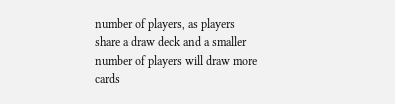number of players, as players share a draw deck and a smaller number of players will draw more cards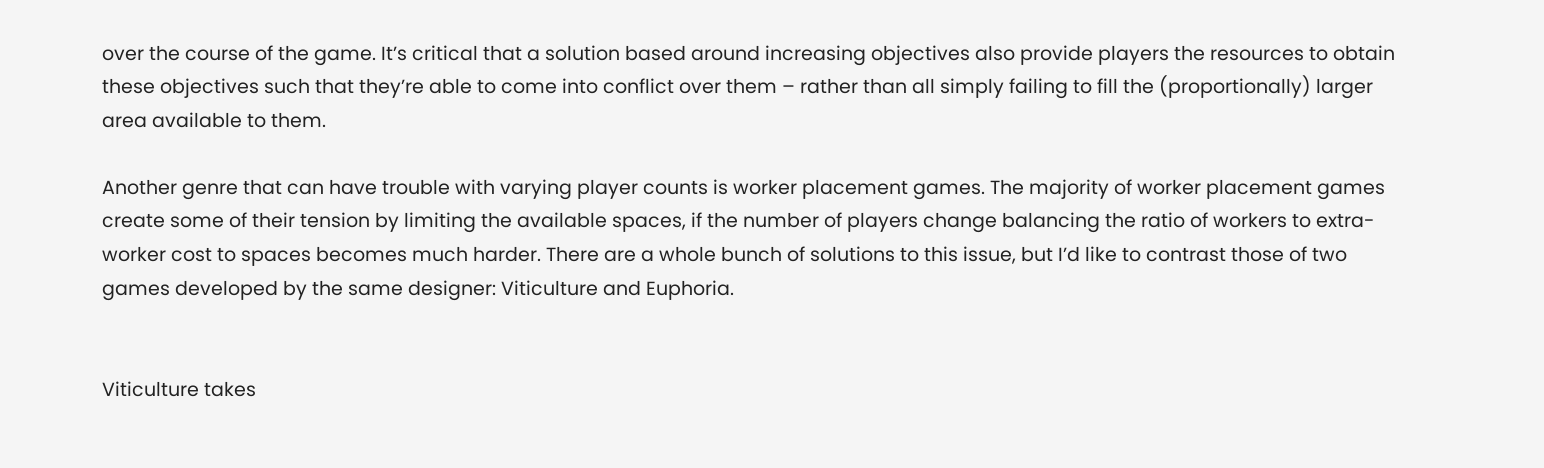over the course of the game. It’s critical that a solution based around increasing objectives also provide players the resources to obtain these objectives such that they’re able to come into conflict over them – rather than all simply failing to fill the (proportionally) larger area available to them.

Another genre that can have trouble with varying player counts is worker placement games. The majority of worker placement games create some of their tension by limiting the available spaces, if the number of players change balancing the ratio of workers to extra-worker cost to spaces becomes much harder. There are a whole bunch of solutions to this issue, but I’d like to contrast those of two games developed by the same designer: Viticulture and Euphoria.


Viticulture takes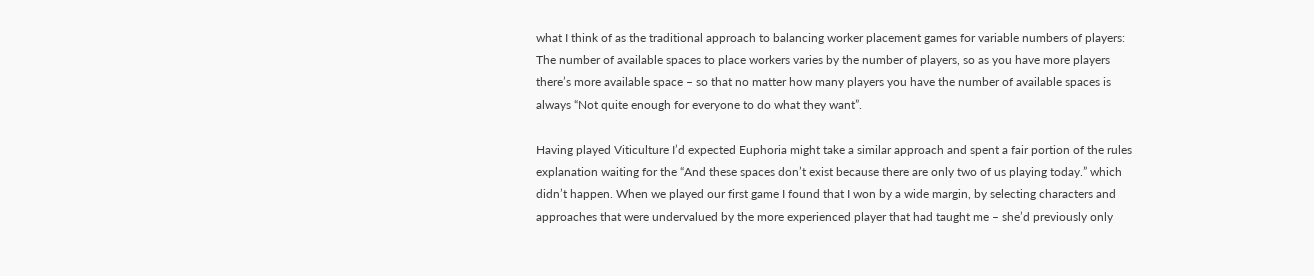what I think of as the traditional approach to balancing worker placement games for variable numbers of players: The number of available spaces to place workers varies by the number of players, so as you have more players there’s more available space – so that no matter how many players you have the number of available spaces is always “Not quite enough for everyone to do what they want”.

Having played Viticulture I’d expected Euphoria might take a similar approach and spent a fair portion of the rules explanation waiting for the “And these spaces don’t exist because there are only two of us playing today.” which didn’t happen. When we played our first game I found that I won by a wide margin, by selecting characters and approaches that were undervalued by the more experienced player that had taught me – she’d previously only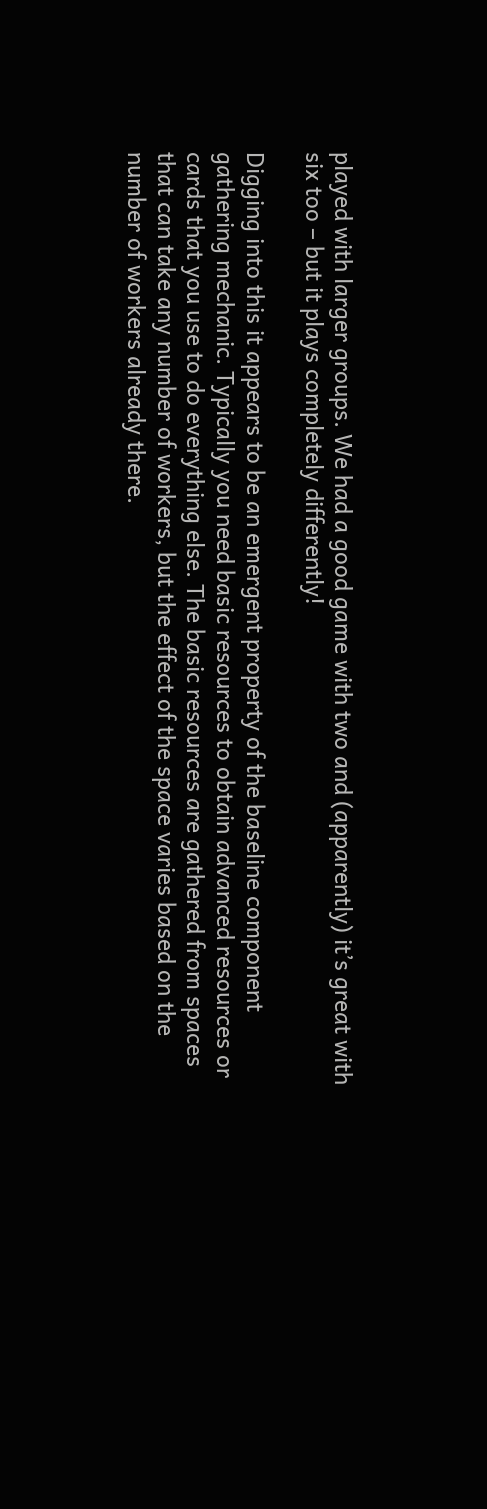played with larger groups. We had a good game with two and (apparently) it’s great with six too – but it plays completely differently!

Digging into this it appears to be an emergent property of the baseline component gathering mechanic. Typically you need basic resources to obtain advanced resources or cards that you use to do everything else. The basic resources are gathered from spaces that can take any number of workers, but the effect of the space varies based on the number of workers already there.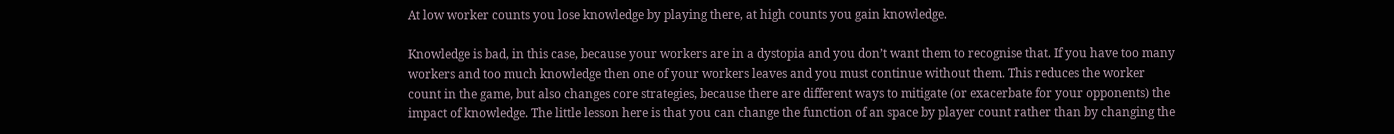At low worker counts you lose knowledge by playing there, at high counts you gain knowledge.

Knowledge is bad, in this case, because your workers are in a dystopia and you don’t want them to recognise that. If you have too many workers and too much knowledge then one of your workers leaves and you must continue without them. This reduces the worker count in the game, but also changes core strategies, because there are different ways to mitigate (or exacerbate for your opponents) the impact of knowledge. The little lesson here is that you can change the function of an space by player count rather than by changing the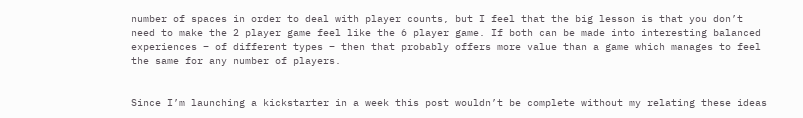number of spaces in order to deal with player counts, but I feel that the big lesson is that you don’t need to make the 2 player game feel like the 6 player game. If both can be made into interesting balanced experiences – of different types – then that probably offers more value than a game which manages to feel the same for any number of players.


Since I’m launching a kickstarter in a week this post wouldn’t be complete without my relating these ideas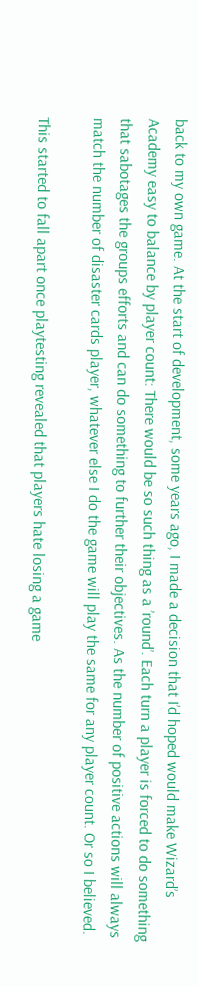back to my own game. At the start of development, some years ago, I made a decision that I’d hoped would make Wizard’s Academy easy to balance by player count: There would be so such thing as a ’round’. Each turn a player is forced to do something that sabotages the groups efforts and can do something to further their objectives. As the number of positive actions will always match the number of disaster cards player, whatever else I do the game will play the same for any player count. Or so I believed.

This started to fall apart once playtesting revealed that players hate losing a game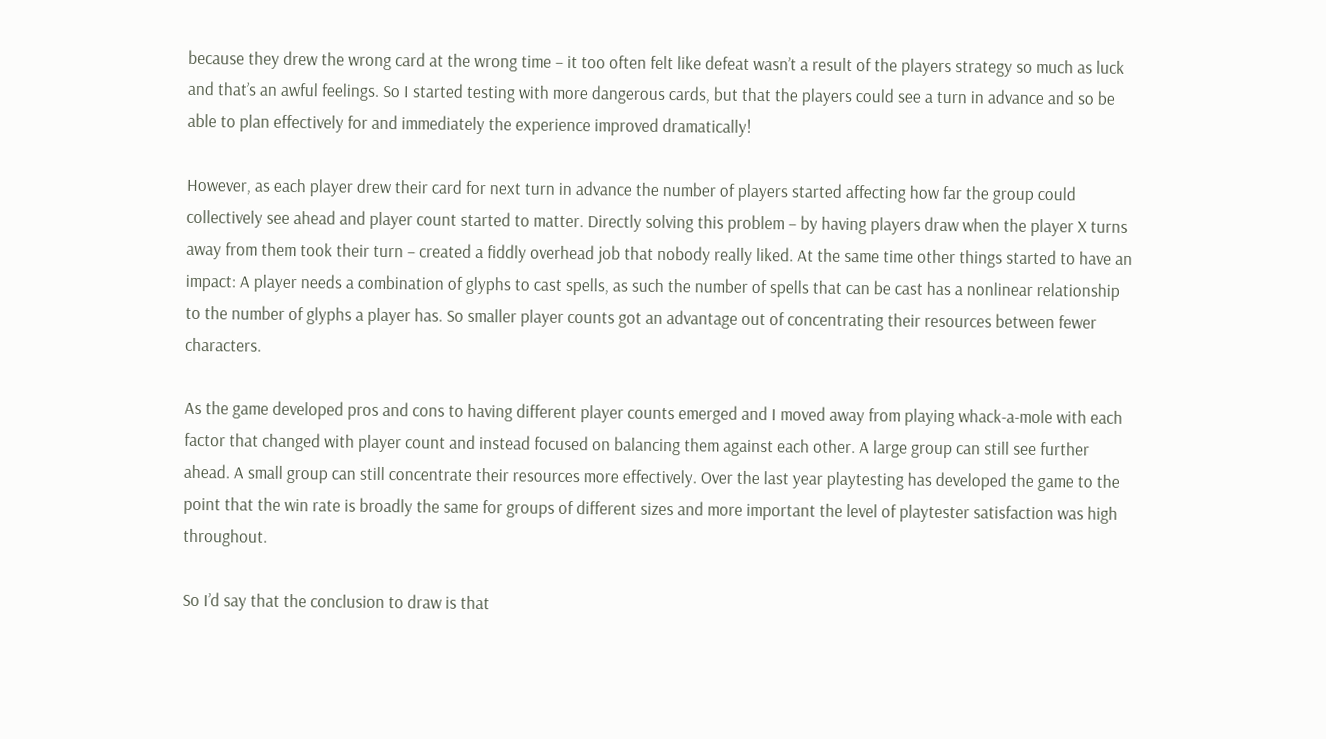because they drew the wrong card at the wrong time – it too often felt like defeat wasn’t a result of the players strategy so much as luck and that’s an awful feelings. So I started testing with more dangerous cards, but that the players could see a turn in advance and so be able to plan effectively for and immediately the experience improved dramatically!

However, as each player drew their card for next turn in advance the number of players started affecting how far the group could collectively see ahead and player count started to matter. Directly solving this problem – by having players draw when the player X turns away from them took their turn – created a fiddly overhead job that nobody really liked. At the same time other things started to have an impact: A player needs a combination of glyphs to cast spells, as such the number of spells that can be cast has a nonlinear relationship to the number of glyphs a player has. So smaller player counts got an advantage out of concentrating their resources between fewer characters.

As the game developed pros and cons to having different player counts emerged and I moved away from playing whack-a-mole with each factor that changed with player count and instead focused on balancing them against each other. A large group can still see further ahead. A small group can still concentrate their resources more effectively. Over the last year playtesting has developed the game to the point that the win rate is broadly the same for groups of different sizes and more important the level of playtester satisfaction was high throughout.

So I’d say that the conclusion to draw is that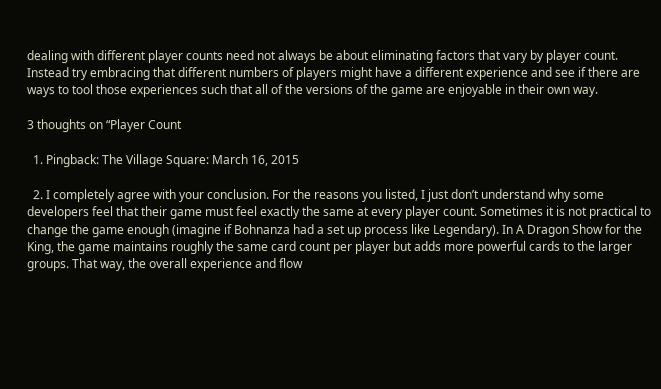dealing with different player counts need not always be about eliminating factors that vary by player count. Instead try embracing that different numbers of players might have a different experience and see if there are ways to tool those experiences such that all of the versions of the game are enjoyable in their own way.

3 thoughts on “Player Count

  1. Pingback: The Village Square: March 16, 2015

  2. I completely agree with your conclusion. For the reasons you listed, I just don’t understand why some developers feel that their game must feel exactly the same at every player count. Sometimes it is not practical to change the game enough (imagine if Bohnanza had a set up process like Legendary). In A Dragon Show for the King, the game maintains roughly the same card count per player but adds more powerful cards to the larger groups. That way, the overall experience and flow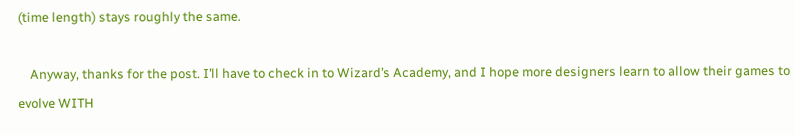(time length) stays roughly the same.

    Anyway, thanks for the post. I’ll have to check in to Wizard’s Academy, and I hope more designers learn to allow their games to evolve WITH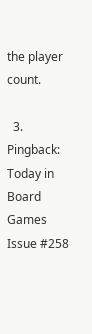the player count.

  3. Pingback: Today in Board Games Issue #258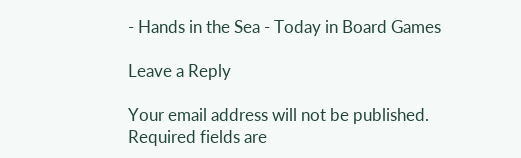- Hands in the Sea - Today in Board Games

Leave a Reply

Your email address will not be published. Required fields are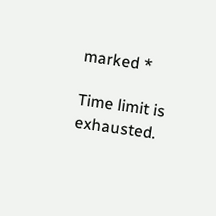marked *

Time limit is exhausted.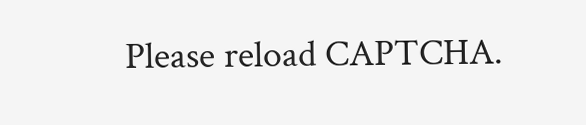Please reload CAPTCHA.